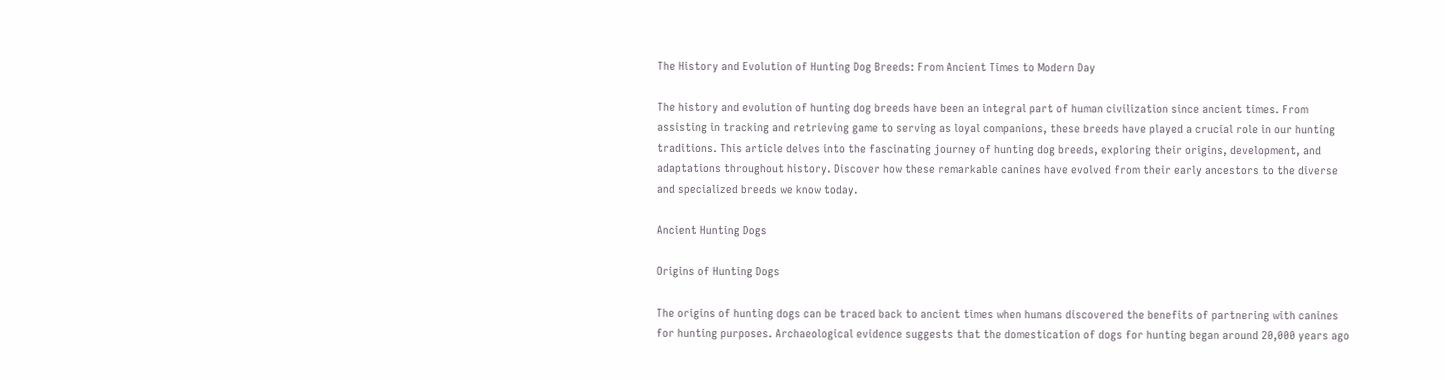The History and Evolution of Hunting Dog Breeds: From Ancient Times to Modern Day

The history and evolution of hunting dog breeds have been an integral part of human civilization since ancient times. From assisting in tracking and retrieving game to serving as loyal companions, these breeds have played a crucial role in our hunting traditions. This article delves into the fascinating journey of hunting dog breeds, exploring their origins, development, and adaptations throughout history. Discover how these remarkable canines have evolved from their early ancestors to the diverse and specialized breeds we know today.

Ancient Hunting Dogs

Origins of Hunting Dogs

The origins of hunting dogs can be traced back to ancient times when humans discovered the benefits of partnering with canines for hunting purposes. Archaeological evidence suggests that the domestication of dogs for hunting began around 20,000 years ago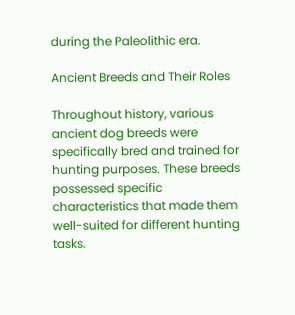during the Paleolithic era.

Ancient Breeds and Their Roles

Throughout history, various ancient dog breeds were specifically bred and trained for hunting purposes. These breeds possessed specific characteristics that made them well-suited for different hunting tasks.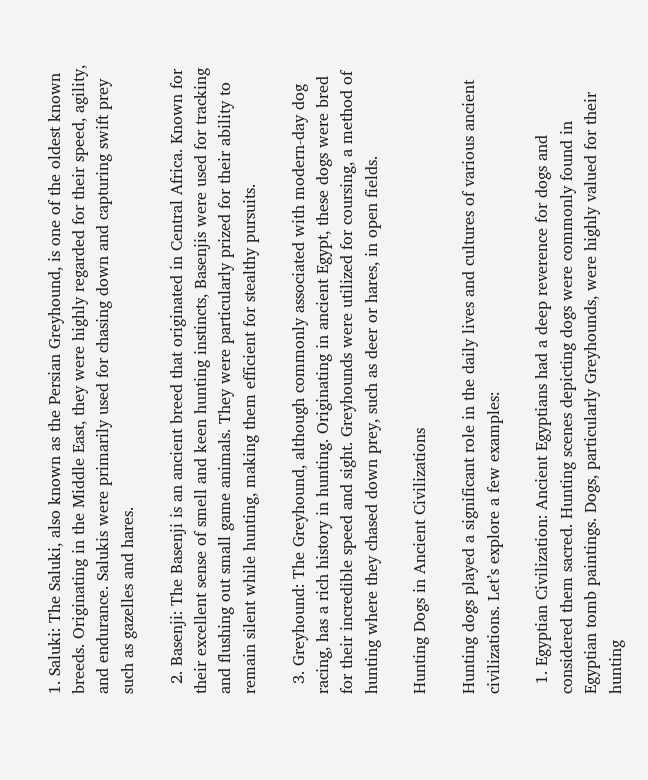1. Saluki: The Saluki, also known as the Persian Greyhound, is one of the oldest known breeds. Originating in the Middle East, they were highly regarded for their speed, agility, and endurance. Salukis were primarily used for chasing down and capturing swift prey such as gazelles and hares.

  2. Basenji: The Basenji is an ancient breed that originated in Central Africa. Known for their excellent sense of smell and keen hunting instincts, Basenjis were used for tracking and flushing out small game animals. They were particularly prized for their ability to remain silent while hunting, making them efficient for stealthy pursuits.

  3. Greyhound: The Greyhound, although commonly associated with modern-day dog racing, has a rich history in hunting. Originating in ancient Egypt, these dogs were bred for their incredible speed and sight. Greyhounds were utilized for coursing, a method of hunting where they chased down prey, such as deer or hares, in open fields.

Hunting Dogs in Ancient Civilizations

Hunting dogs played a significant role in the daily lives and cultures of various ancient civilizations. Let’s explore a few examples:

  1. Egyptian Civilization: Ancient Egyptians had a deep reverence for dogs and considered them sacred. Hunting scenes depicting dogs were commonly found in Egyptian tomb paintings. Dogs, particularly Greyhounds, were highly valued for their hunting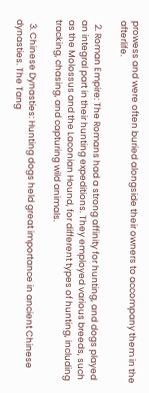prowess and were often buried alongside their owners to accompany them in the afterlife.

  2. Roman Empire: The Romans had a strong affinity for hunting, and dogs played an integral part in their hunting expeditions. They employed various breeds, such as the Molossus and the Laconian Hound, for different types of hunting, including tracking, chasing, and capturing wild animals.

  3. Chinese Dynasties: Hunting dogs held great importance in ancient Chinese dynasties. The Tang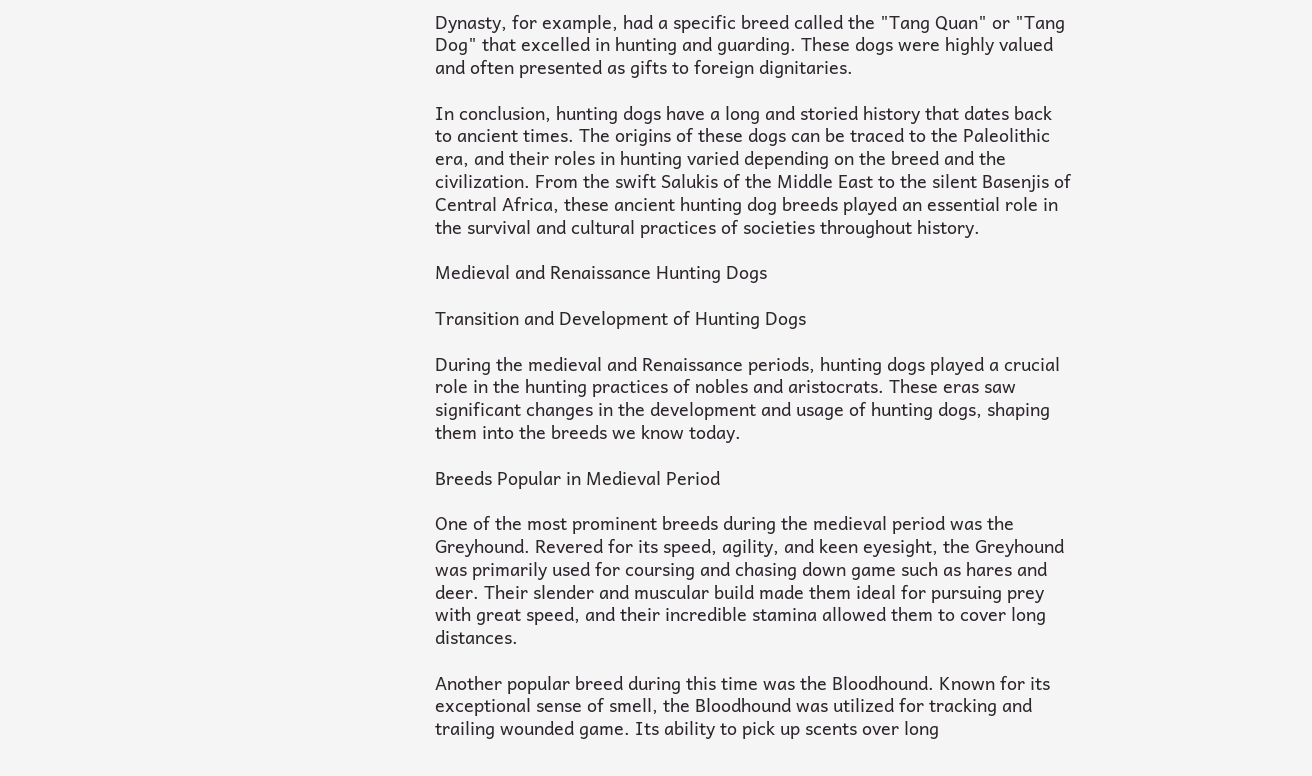Dynasty, for example, had a specific breed called the "Tang Quan" or "Tang Dog" that excelled in hunting and guarding. These dogs were highly valued and often presented as gifts to foreign dignitaries.

In conclusion, hunting dogs have a long and storied history that dates back to ancient times. The origins of these dogs can be traced to the Paleolithic era, and their roles in hunting varied depending on the breed and the civilization. From the swift Salukis of the Middle East to the silent Basenjis of Central Africa, these ancient hunting dog breeds played an essential role in the survival and cultural practices of societies throughout history.

Medieval and Renaissance Hunting Dogs

Transition and Development of Hunting Dogs

During the medieval and Renaissance periods, hunting dogs played a crucial role in the hunting practices of nobles and aristocrats. These eras saw significant changes in the development and usage of hunting dogs, shaping them into the breeds we know today.

Breeds Popular in Medieval Period

One of the most prominent breeds during the medieval period was the Greyhound. Revered for its speed, agility, and keen eyesight, the Greyhound was primarily used for coursing and chasing down game such as hares and deer. Their slender and muscular build made them ideal for pursuing prey with great speed, and their incredible stamina allowed them to cover long distances.

Another popular breed during this time was the Bloodhound. Known for its exceptional sense of smell, the Bloodhound was utilized for tracking and trailing wounded game. Its ability to pick up scents over long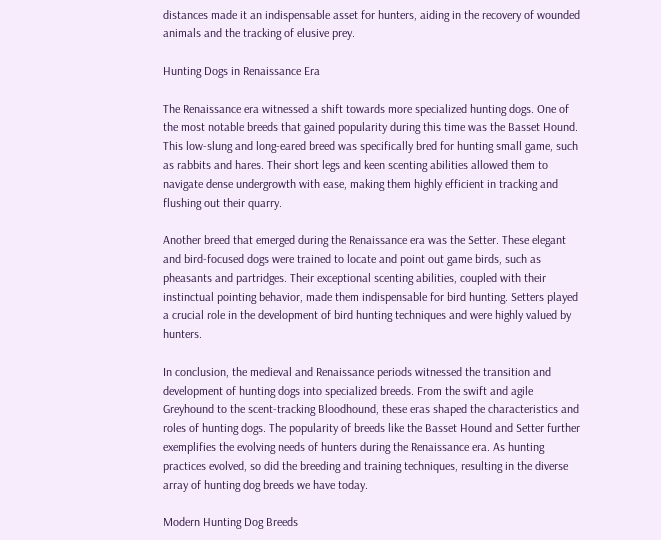distances made it an indispensable asset for hunters, aiding in the recovery of wounded animals and the tracking of elusive prey.

Hunting Dogs in Renaissance Era

The Renaissance era witnessed a shift towards more specialized hunting dogs. One of the most notable breeds that gained popularity during this time was the Basset Hound. This low-slung and long-eared breed was specifically bred for hunting small game, such as rabbits and hares. Their short legs and keen scenting abilities allowed them to navigate dense undergrowth with ease, making them highly efficient in tracking and flushing out their quarry.

Another breed that emerged during the Renaissance era was the Setter. These elegant and bird-focused dogs were trained to locate and point out game birds, such as pheasants and partridges. Their exceptional scenting abilities, coupled with their instinctual pointing behavior, made them indispensable for bird hunting. Setters played a crucial role in the development of bird hunting techniques and were highly valued by hunters.

In conclusion, the medieval and Renaissance periods witnessed the transition and development of hunting dogs into specialized breeds. From the swift and agile Greyhound to the scent-tracking Bloodhound, these eras shaped the characteristics and roles of hunting dogs. The popularity of breeds like the Basset Hound and Setter further exemplifies the evolving needs of hunters during the Renaissance era. As hunting practices evolved, so did the breeding and training techniques, resulting in the diverse array of hunting dog breeds we have today.

Modern Hunting Dog Breeds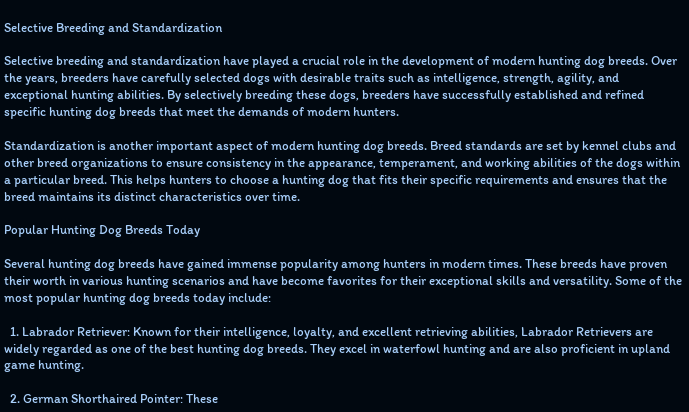Selective Breeding and Standardization

Selective breeding and standardization have played a crucial role in the development of modern hunting dog breeds. Over the years, breeders have carefully selected dogs with desirable traits such as intelligence, strength, agility, and exceptional hunting abilities. By selectively breeding these dogs, breeders have successfully established and refined specific hunting dog breeds that meet the demands of modern hunters.

Standardization is another important aspect of modern hunting dog breeds. Breed standards are set by kennel clubs and other breed organizations to ensure consistency in the appearance, temperament, and working abilities of the dogs within a particular breed. This helps hunters to choose a hunting dog that fits their specific requirements and ensures that the breed maintains its distinct characteristics over time.

Popular Hunting Dog Breeds Today

Several hunting dog breeds have gained immense popularity among hunters in modern times. These breeds have proven their worth in various hunting scenarios and have become favorites for their exceptional skills and versatility. Some of the most popular hunting dog breeds today include:

  1. Labrador Retriever: Known for their intelligence, loyalty, and excellent retrieving abilities, Labrador Retrievers are widely regarded as one of the best hunting dog breeds. They excel in waterfowl hunting and are also proficient in upland game hunting.

  2. German Shorthaired Pointer: These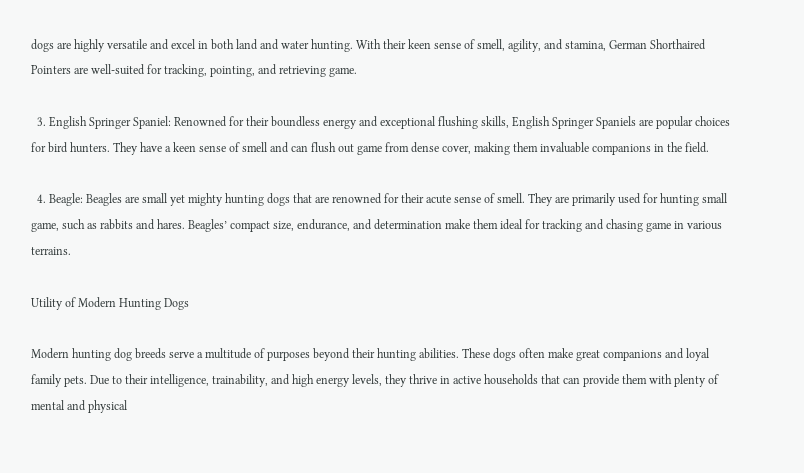dogs are highly versatile and excel in both land and water hunting. With their keen sense of smell, agility, and stamina, German Shorthaired Pointers are well-suited for tracking, pointing, and retrieving game.

  3. English Springer Spaniel: Renowned for their boundless energy and exceptional flushing skills, English Springer Spaniels are popular choices for bird hunters. They have a keen sense of smell and can flush out game from dense cover, making them invaluable companions in the field.

  4. Beagle: Beagles are small yet mighty hunting dogs that are renowned for their acute sense of smell. They are primarily used for hunting small game, such as rabbits and hares. Beagles’ compact size, endurance, and determination make them ideal for tracking and chasing game in various terrains.

Utility of Modern Hunting Dogs

Modern hunting dog breeds serve a multitude of purposes beyond their hunting abilities. These dogs often make great companions and loyal family pets. Due to their intelligence, trainability, and high energy levels, they thrive in active households that can provide them with plenty of mental and physical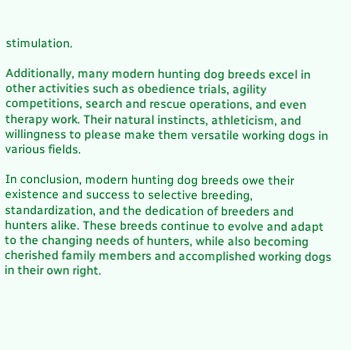stimulation.

Additionally, many modern hunting dog breeds excel in other activities such as obedience trials, agility competitions, search and rescue operations, and even therapy work. Their natural instincts, athleticism, and willingness to please make them versatile working dogs in various fields.

In conclusion, modern hunting dog breeds owe their existence and success to selective breeding, standardization, and the dedication of breeders and hunters alike. These breeds continue to evolve and adapt to the changing needs of hunters, while also becoming cherished family members and accomplished working dogs in their own right.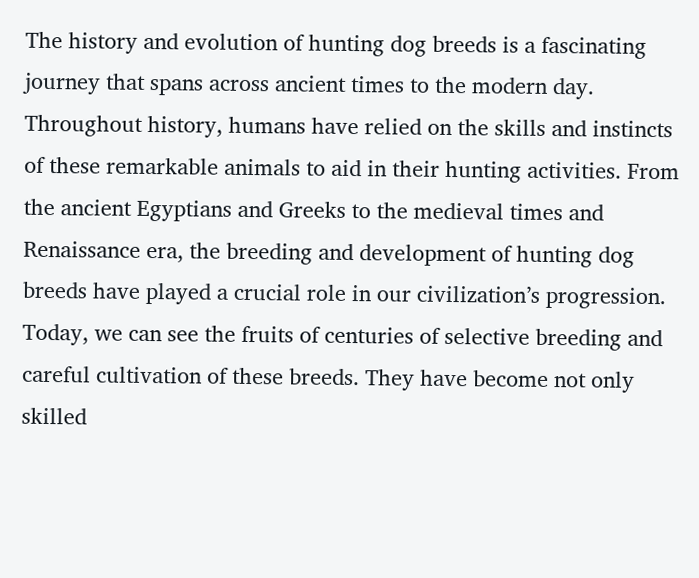The history and evolution of hunting dog breeds is a fascinating journey that spans across ancient times to the modern day. Throughout history, humans have relied on the skills and instincts of these remarkable animals to aid in their hunting activities. From the ancient Egyptians and Greeks to the medieval times and Renaissance era, the breeding and development of hunting dog breeds have played a crucial role in our civilization’s progression. Today, we can see the fruits of centuries of selective breeding and careful cultivation of these breeds. They have become not only skilled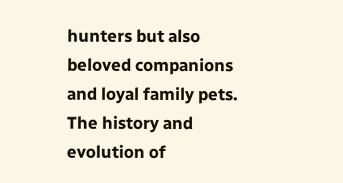hunters but also beloved companions and loyal family pets. The history and evolution of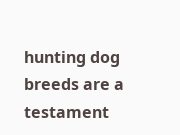hunting dog breeds are a testament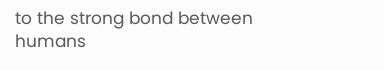to the strong bond between humans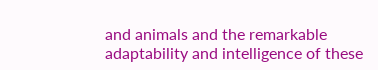and animals and the remarkable adaptability and intelligence of these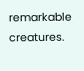remarkable creatures.